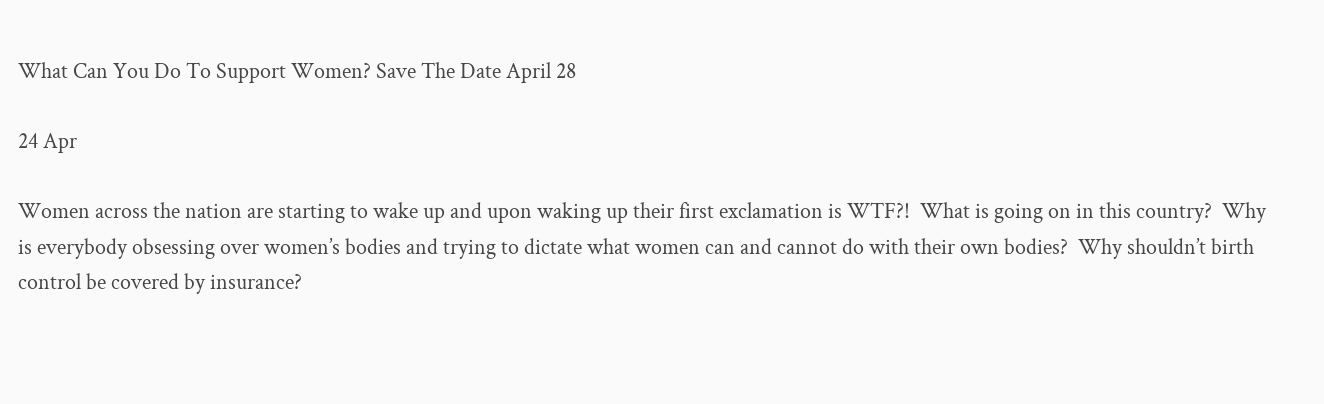What Can You Do To Support Women? Save The Date April 28

24 Apr

Women across the nation are starting to wake up and upon waking up their first exclamation is WTF?!  What is going on in this country?  Why is everybody obsessing over women’s bodies and trying to dictate what women can and cannot do with their own bodies?  Why shouldn’t birth control be covered by insurance?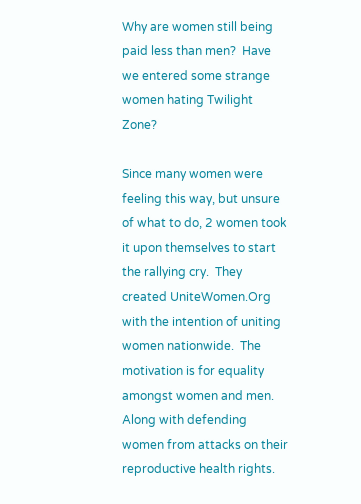Why are women still being paid less than men?  Have we entered some strange women hating Twilight Zone?

Since many women were feeling this way, but unsure of what to do, 2 women took it upon themselves to start the rallying cry.  They created UniteWomen.Org  with the intention of uniting women nationwide.  The motivation is for equality amongst women and men.  Along with defending women from attacks on their reproductive health rights.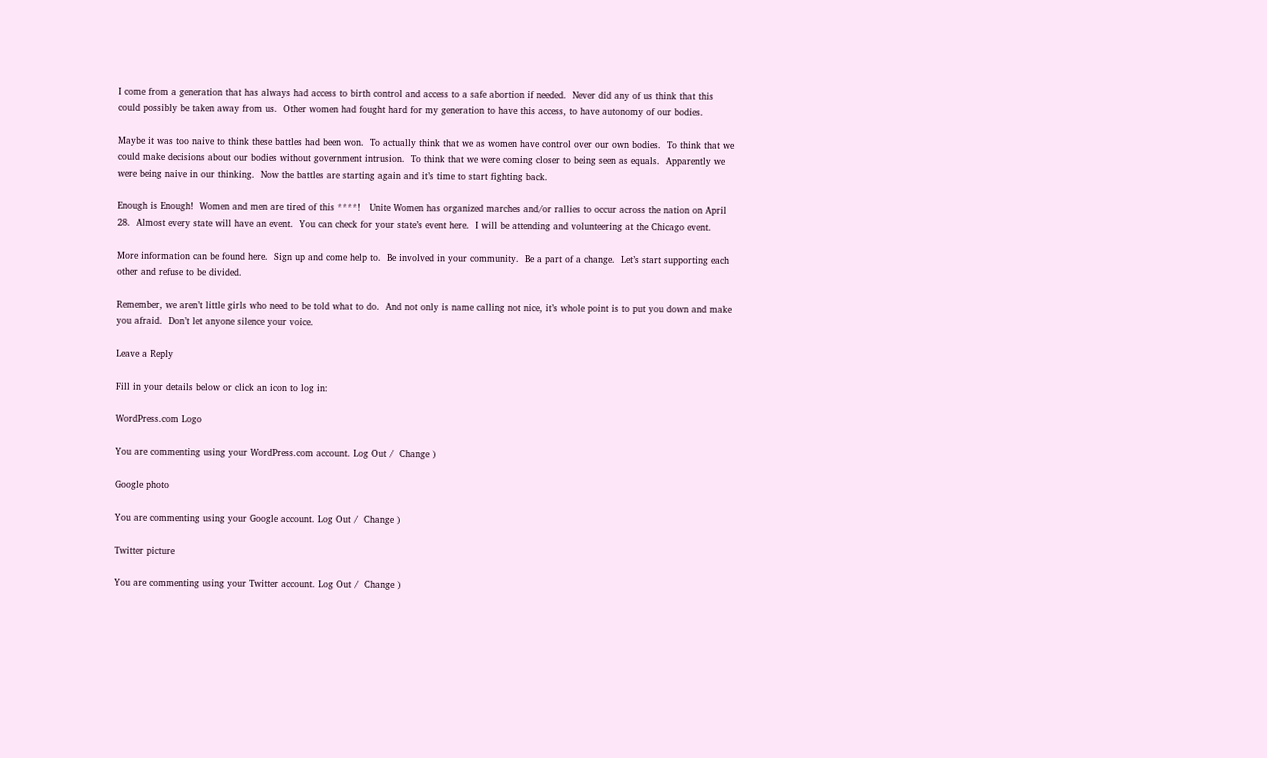I come from a generation that has always had access to birth control and access to a safe abortion if needed.  Never did any of us think that this could possibly be taken away from us.  Other women had fought hard for my generation to have this access, to have autonomy of our bodies.

Maybe it was too naive to think these battles had been won.  To actually think that we as women have control over our own bodies.  To think that we could make decisions about our bodies without government intrusion.  To think that we were coming closer to being seen as equals.  Apparently we were being naive in our thinking.  Now the battles are starting again and it’s time to start fighting back.

Enough is Enough!  Women and men are tired of this ****!   Unite Women has organized marches and/or rallies to occur across the nation on April 28.  Almost every state will have an event.  You can check for your state’s event here.  I will be attending and volunteering at the Chicago event.

More information can be found here.  Sign up and come help to.  Be involved in your community.  Be a part of a change.  Let’s start supporting each other and refuse to be divided.

Remember, we aren’t little girls who need to be told what to do.  And not only is name calling not nice, it’s whole point is to put you down and make you afraid.  Don’t let anyone silence your voice.

Leave a Reply

Fill in your details below or click an icon to log in:

WordPress.com Logo

You are commenting using your WordPress.com account. Log Out /  Change )

Google photo

You are commenting using your Google account. Log Out /  Change )

Twitter picture

You are commenting using your Twitter account. Log Out /  Change )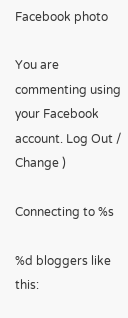Facebook photo

You are commenting using your Facebook account. Log Out /  Change )

Connecting to %s

%d bloggers like this: